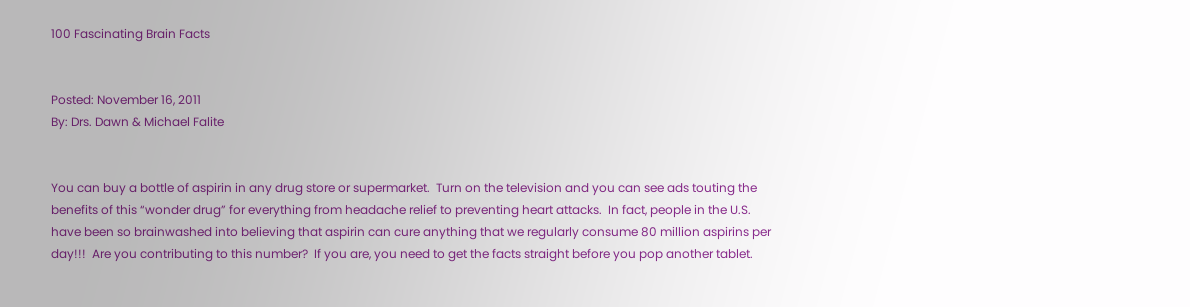100 Fascinating Brain Facts


Posted: November 16, 2011
By: Drs. Dawn & Michael Falite


You can buy a bottle of aspirin in any drug store or supermarket.  Turn on the television and you can see ads touting the benefits of this “wonder drug” for everything from headache relief to preventing heart attacks.  In fact, people in the U.S. have been so brainwashed into believing that aspirin can cure anything that we regularly consume 80 million aspirins per day!!!  Are you contributing to this number?  If you are, you need to get the facts straight before you pop another tablet.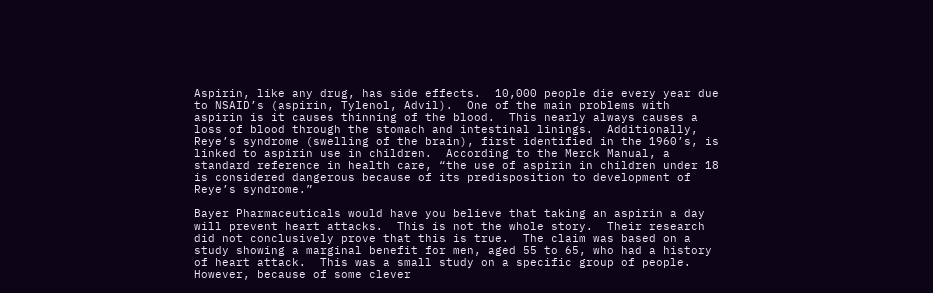Aspirin, like any drug, has side effects.  10,000 people die every year due to NSAID’s (aspirin, Tylenol, Advil).  One of the main problems with aspirin is it causes thinning of the blood.  This nearly always causes a loss of blood through the stomach and intestinal linings.  Additionally, Reye’s syndrome (swelling of the brain), first identified in the 1960’s, is linked to aspirin use in children.  According to the Merck Manual, a standard reference in health care, “the use of aspirin in children under 18 is considered dangerous because of its predisposition to development of Reye’s syndrome.”

Bayer Pharmaceuticals would have you believe that taking an aspirin a day will prevent heart attacks.  This is not the whole story.  Their research did not conclusively prove that this is true.  The claim was based on a study showing a marginal benefit for men, aged 55 to 65, who had a history of heart attack.  This was a small study on a specific group of people.  However, because of some clever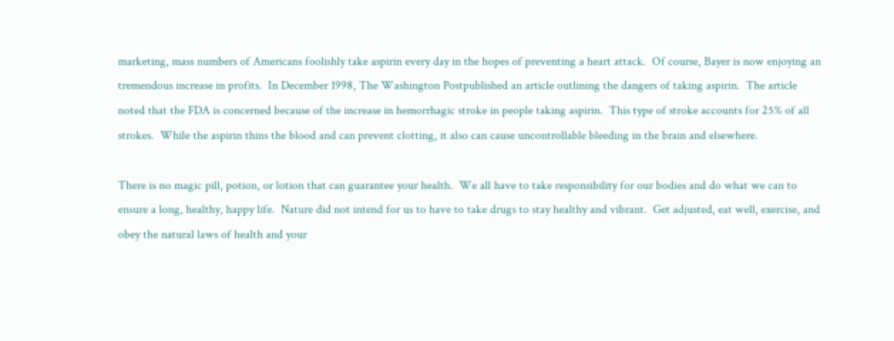marketing, mass numbers of Americans foolishly take aspirin every day in the hopes of preventing a heart attack.  Of course, Bayer is now enjoying an tremendous increase in profits.  In December 1998, The Washington Postpublished an article outlining the dangers of taking aspirin.  The article noted that the FDA is concerned because of the increase in hemorrhagic stroke in people taking aspirin.  This type of stroke accounts for 25% of all strokes.  While the aspirin thins the blood and can prevent clotting, it also can cause uncontrollable bleeding in the brain and elsewhere.

There is no magic pill, potion, or lotion that can guarantee your health.  We all have to take responsibility for our bodies and do what we can to ensure a long, healthy, happy life.  Nature did not intend for us to have to take drugs to stay healthy and vibrant.  Get adjusted, eat well, exercise, and obey the natural laws of health and your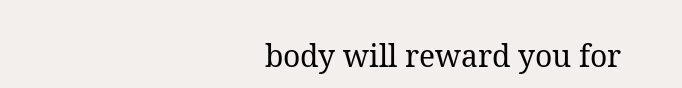body will reward you for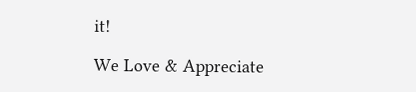it!

We Love & Appreciate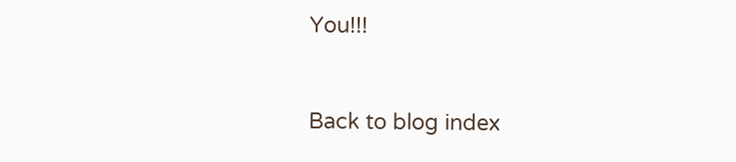You!!!



Back to blog index